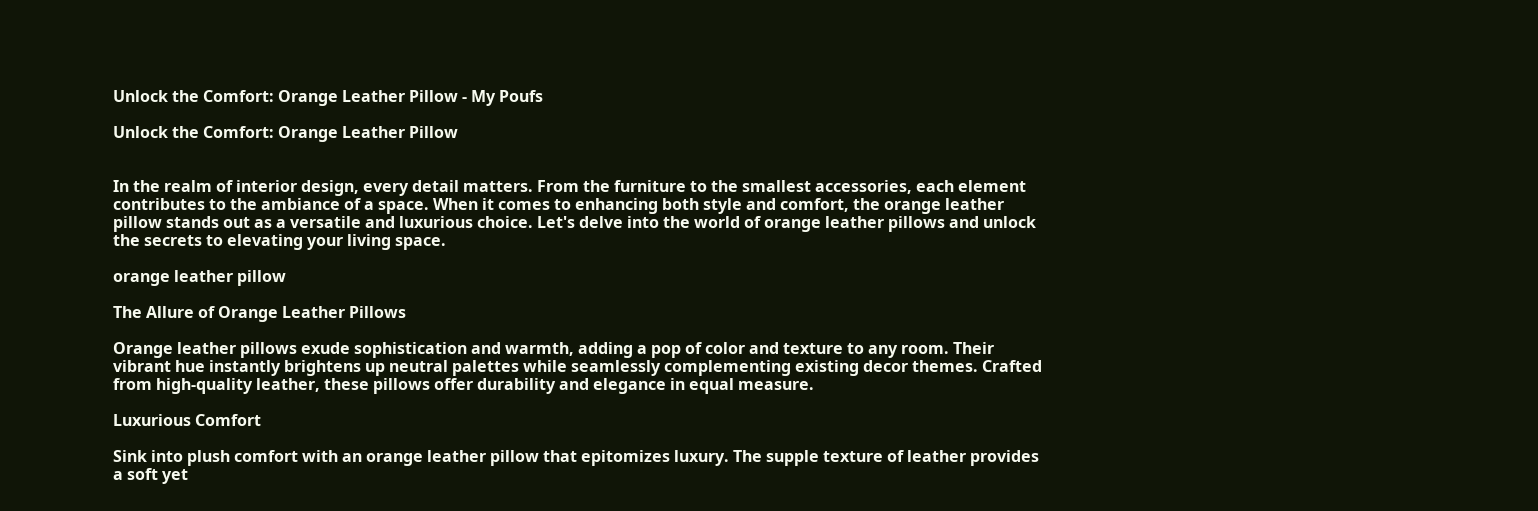Unlock the Comfort: Orange Leather Pillow - My Poufs

Unlock the Comfort: Orange Leather Pillow


In the realm of interior design, every detail matters. From the furniture to the smallest accessories, each element contributes to the ambiance of a space. When it comes to enhancing both style and comfort, the orange leather pillow stands out as a versatile and luxurious choice. Let's delve into the world of orange leather pillows and unlock the secrets to elevating your living space.

orange leather pillow

The Allure of Orange Leather Pillows

Orange leather pillows exude sophistication and warmth, adding a pop of color and texture to any room. Their vibrant hue instantly brightens up neutral palettes while seamlessly complementing existing decor themes. Crafted from high-quality leather, these pillows offer durability and elegance in equal measure.

Luxurious Comfort

Sink into plush comfort with an orange leather pillow that epitomizes luxury. The supple texture of leather provides a soft yet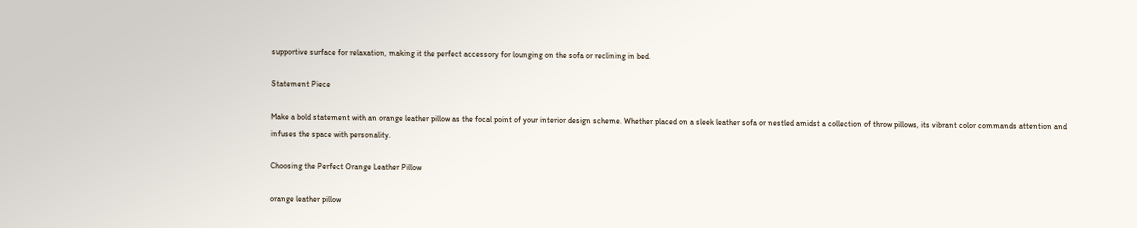supportive surface for relaxation, making it the perfect accessory for lounging on the sofa or reclining in bed.

Statement Piece

Make a bold statement with an orange leather pillow as the focal point of your interior design scheme. Whether placed on a sleek leather sofa or nestled amidst a collection of throw pillows, its vibrant color commands attention and infuses the space with personality.

Choosing the Perfect Orange Leather Pillow

orange leather pillow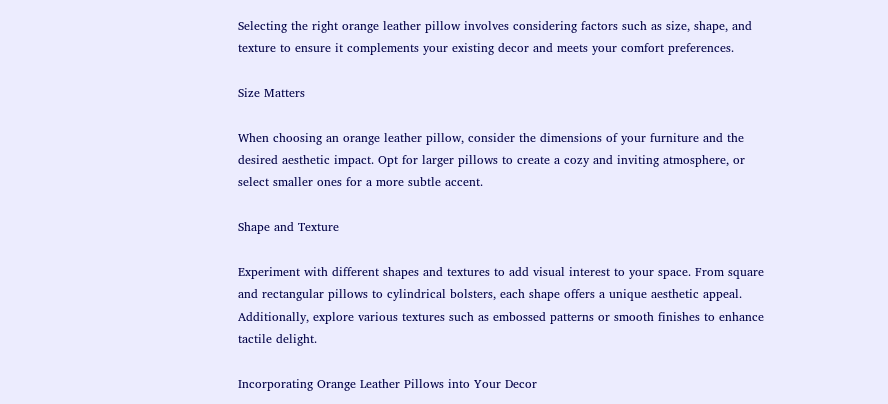Selecting the right orange leather pillow involves considering factors such as size, shape, and texture to ensure it complements your existing decor and meets your comfort preferences.

Size Matters

When choosing an orange leather pillow, consider the dimensions of your furniture and the desired aesthetic impact. Opt for larger pillows to create a cozy and inviting atmosphere, or select smaller ones for a more subtle accent.

Shape and Texture

Experiment with different shapes and textures to add visual interest to your space. From square and rectangular pillows to cylindrical bolsters, each shape offers a unique aesthetic appeal. Additionally, explore various textures such as embossed patterns or smooth finishes to enhance tactile delight.

Incorporating Orange Leather Pillows into Your Decor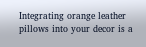Integrating orange leather pillows into your decor is a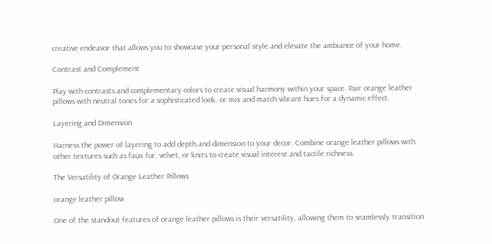creative endeavor that allows you to showcase your personal style and elevate the ambiance of your home.

Contrast and Complement

Play with contrasts and complementary colors to create visual harmony within your space. Pair orange leather pillows with neutral tones for a sophisticated look, or mix and match vibrant hues for a dynamic effect.

Layering and Dimension

Harness the power of layering to add depth and dimension to your decor. Combine orange leather pillows with other textures such as faux fur, velvet, or knits to create visual interest and tactile richness.

The Versatility of Orange Leather Pillows

orange leather pillow

One of the standout features of orange leather pillows is their versatility, allowing them to seamlessly transition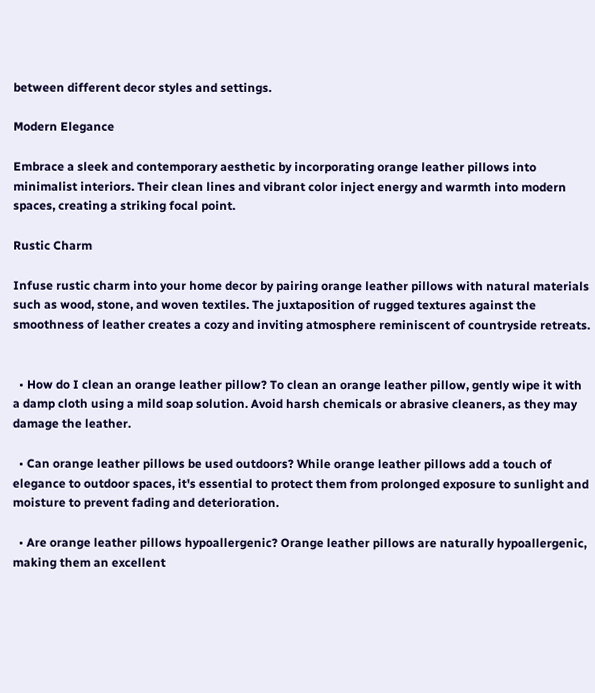between different decor styles and settings.

Modern Elegance

Embrace a sleek and contemporary aesthetic by incorporating orange leather pillows into minimalist interiors. Their clean lines and vibrant color inject energy and warmth into modern spaces, creating a striking focal point.

Rustic Charm

Infuse rustic charm into your home decor by pairing orange leather pillows with natural materials such as wood, stone, and woven textiles. The juxtaposition of rugged textures against the smoothness of leather creates a cozy and inviting atmosphere reminiscent of countryside retreats.


  • How do I clean an orange leather pillow? To clean an orange leather pillow, gently wipe it with a damp cloth using a mild soap solution. Avoid harsh chemicals or abrasive cleaners, as they may damage the leather.

  • Can orange leather pillows be used outdoors? While orange leather pillows add a touch of elegance to outdoor spaces, it's essential to protect them from prolonged exposure to sunlight and moisture to prevent fading and deterioration.

  • Are orange leather pillows hypoallergenic? Orange leather pillows are naturally hypoallergenic, making them an excellent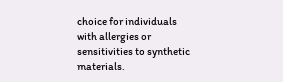choice for individuals with allergies or sensitivities to synthetic materials.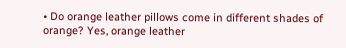• Do orange leather pillows come in different shades of orange? Yes, orange leather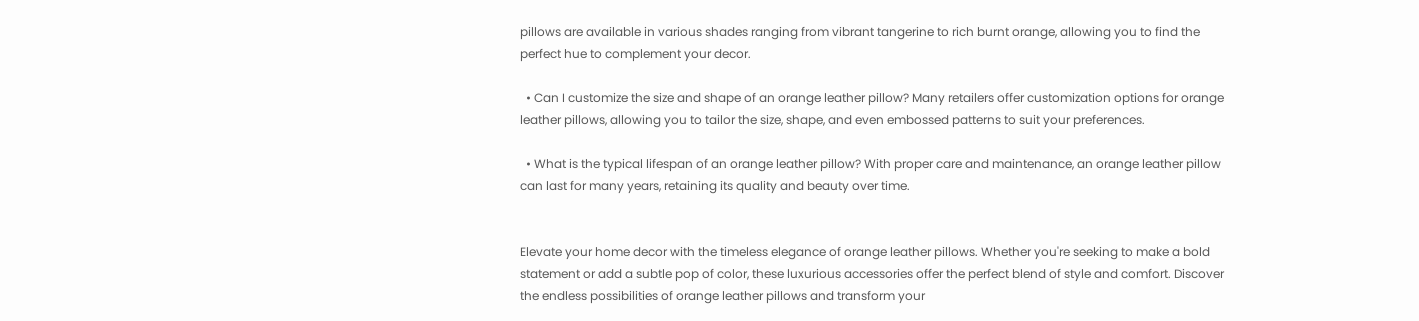pillows are available in various shades ranging from vibrant tangerine to rich burnt orange, allowing you to find the perfect hue to complement your decor.

  • Can I customize the size and shape of an orange leather pillow? Many retailers offer customization options for orange leather pillows, allowing you to tailor the size, shape, and even embossed patterns to suit your preferences.

  • What is the typical lifespan of an orange leather pillow? With proper care and maintenance, an orange leather pillow can last for many years, retaining its quality and beauty over time.


Elevate your home decor with the timeless elegance of orange leather pillows. Whether you're seeking to make a bold statement or add a subtle pop of color, these luxurious accessories offer the perfect blend of style and comfort. Discover the endless possibilities of orange leather pillows and transform your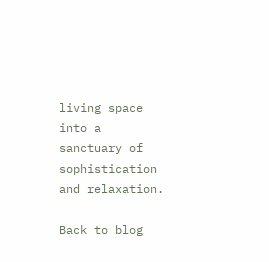living space into a sanctuary of sophistication and relaxation.

Back to blog